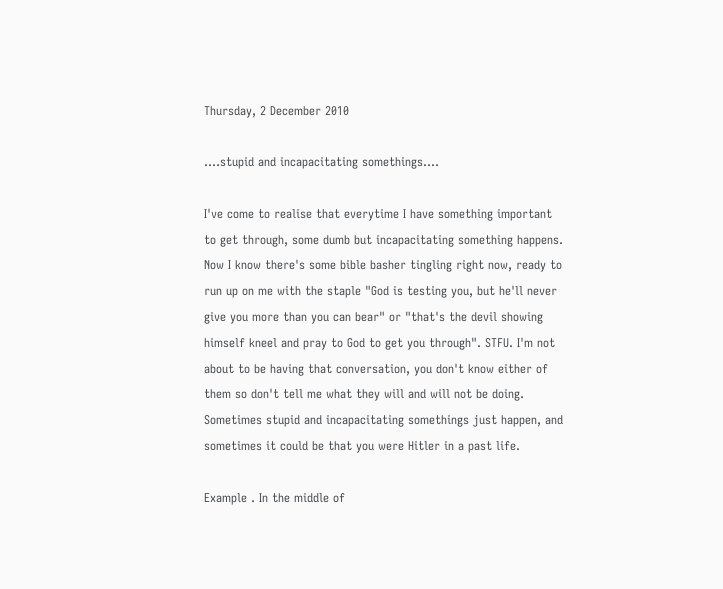Thursday, 2 December 2010

....stupid and incapacitating somethings....

I've come to realise that everytime I have something important to get through, some dumb but incapacitating something happens. Now I know there's some bible basher tingling right now, ready to run up on me with the staple "God is testing you, but he'll never give you more than you can bear" or "that's the devil showing himself kneel and pray to God to get you through". STFU. I'm not about to be having that conversation, you don't know either of them so don't tell me what they will and will not be doing. Sometimes stupid and incapacitating somethings just happen, and sometimes it could be that you were Hitler in a past life.

Example . In the middle of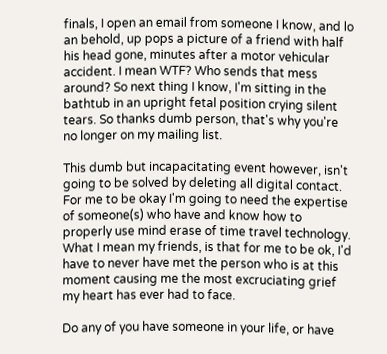finals, I open an email from someone I know, and lo an behold, up pops a picture of a friend with half his head gone, minutes after a motor vehicular accident. I mean WTF? Who sends that mess around? So next thing I know, I'm sitting in the bathtub in an upright fetal position crying silent tears. So thanks dumb person, that's why you're no longer on my mailing list.

This dumb but incapacitating event however, isn't going to be solved by deleting all digital contact. For me to be okay I'm going to need the expertise of someone(s) who have and know how to properly use mind erase of time travel technology. What I mean my friends, is that for me to be ok, I'd have to never have met the person who is at this moment causing me the most excruciating grief my heart has ever had to face.

Do any of you have someone in your life, or have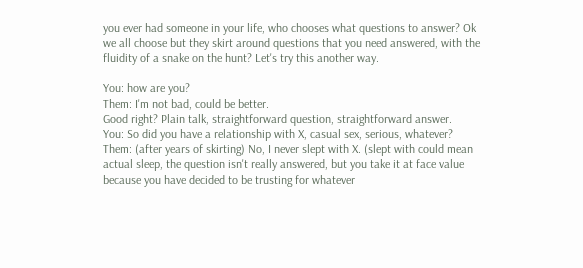you ever had someone in your life, who chooses what questions to answer? Ok we all choose but they skirt around questions that you need answered, with the fluidity of a snake on the hunt? Let's try this another way.

You: how are you?
Them: I'm not bad, could be better.
Good right? Plain talk, straightforward question, straightforward answer.
You: So did you have a relationship with X, casual sex, serious, whatever?
Them: (after years of skirting) No, I never slept with X. (slept with could mean actual sleep, the question isn't really answered, but you take it at face value because you have decided to be trusting for whatever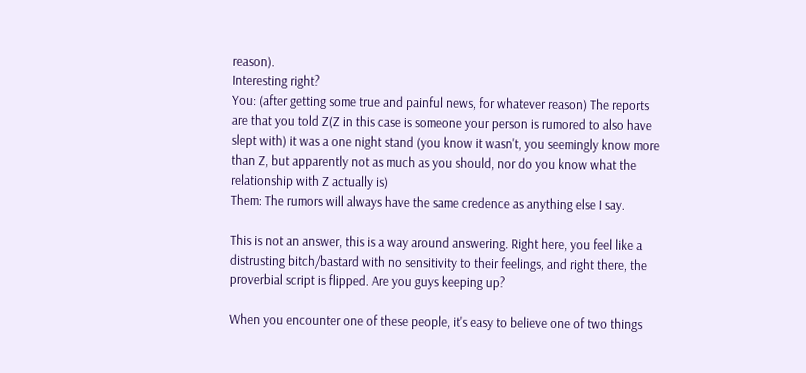reason).
Interesting right?
You: (after getting some true and painful news, for whatever reason) The reports are that you told Z(Z in this case is someone your person is rumored to also have slept with) it was a one night stand (you know it wasn't, you seemingly know more than Z, but apparently not as much as you should, nor do you know what the relationship with Z actually is)
Them: The rumors will always have the same credence as anything else I say.

This is not an answer, this is a way around answering. Right here, you feel like a distrusting bitch/bastard with no sensitivity to their feelings, and right there, the proverbial script is flipped. Are you guys keeping up?

When you encounter one of these people, it's easy to believe one of two things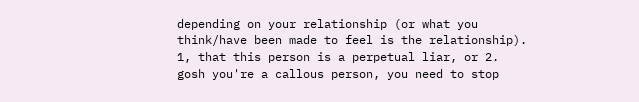depending on your relationship (or what you think/have been made to feel is the relationship). 1, that this person is a perpetual liar, or 2. gosh you're a callous person, you need to stop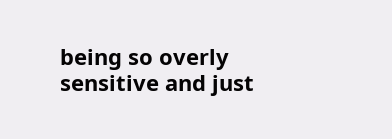being so overly sensitive and just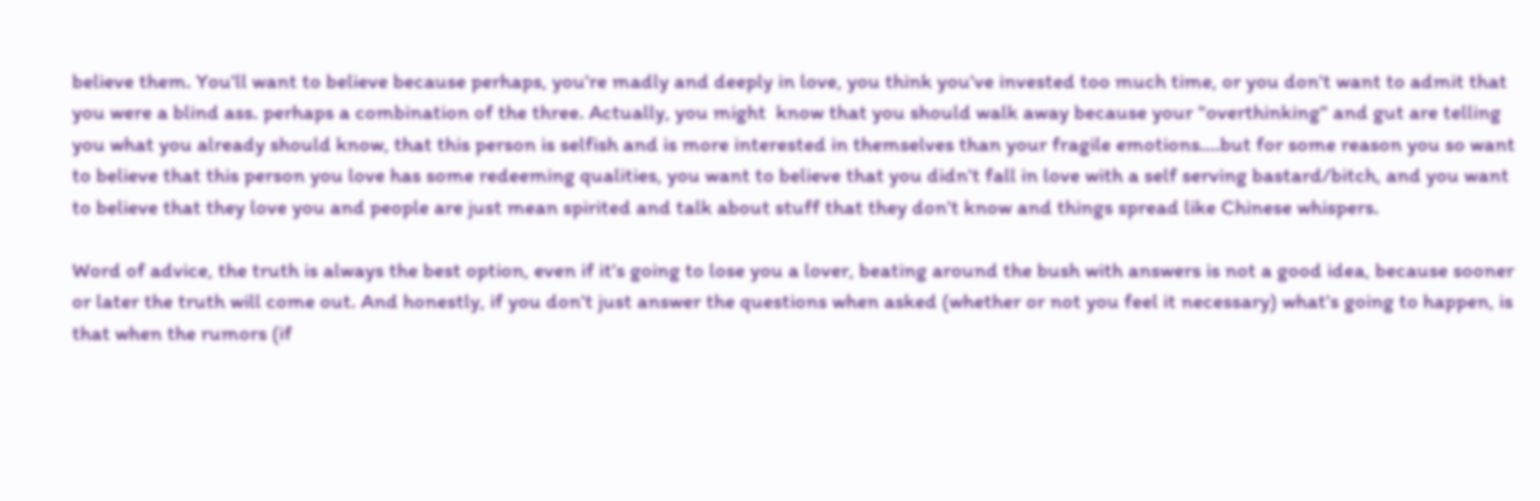believe them. You'll want to believe because perhaps, you're madly and deeply in love, you think you've invested too much time, or you don't want to admit that you were a blind ass. perhaps a combination of the three. Actually, you might  know that you should walk away because your "overthinking" and gut are telling you what you already should know, that this person is selfish and is more interested in themselves than your fragile emotions....but for some reason you so want to believe that this person you love has some redeeming qualities, you want to believe that you didn't fall in love with a self serving bastard/bitch, and you want to believe that they love you and people are just mean spirited and talk about stuff that they don't know and things spread like Chinese whispers.

Word of advice, the truth is always the best option, even if it's going to lose you a lover, beating around the bush with answers is not a good idea, because sooner or later the truth will come out. And honestly, if you don't just answer the questions when asked (whether or not you feel it necessary) what's going to happen, is that when the rumors (if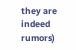they are indeed rumors)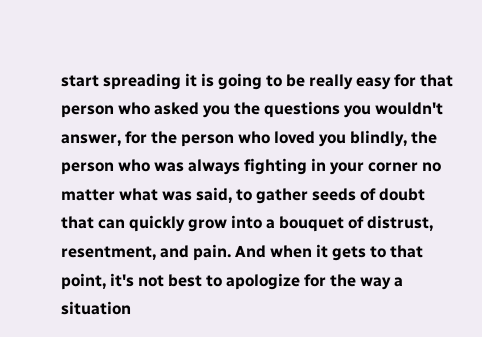start spreading it is going to be really easy for that person who asked you the questions you wouldn't answer, for the person who loved you blindly, the person who was always fighting in your corner no matter what was said, to gather seeds of doubt that can quickly grow into a bouquet of distrust, resentment, and pain. And when it gets to that point, it's not best to apologize for the way a situation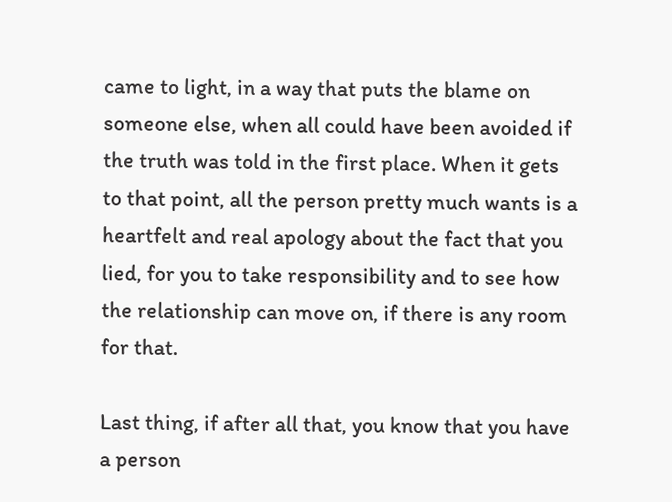came to light, in a way that puts the blame on someone else, when all could have been avoided if the truth was told in the first place. When it gets to that point, all the person pretty much wants is a heartfelt and real apology about the fact that you lied, for you to take responsibility and to see how the relationship can move on, if there is any room for that.

Last thing, if after all that, you know that you have a person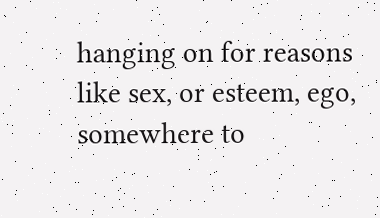hanging on for reasons like sex, or esteem, ego, somewhere to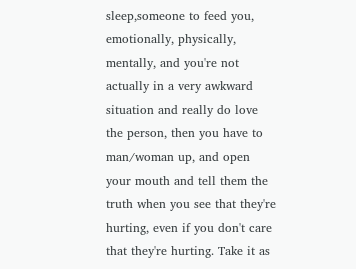sleep,someone to feed you, emotionally, physically, mentally, and you're not actually in a very awkward situation and really do love the person, then you have to man/woman up, and open your mouth and tell them the truth when you see that they're hurting, even if you don't care that they're hurting. Take it as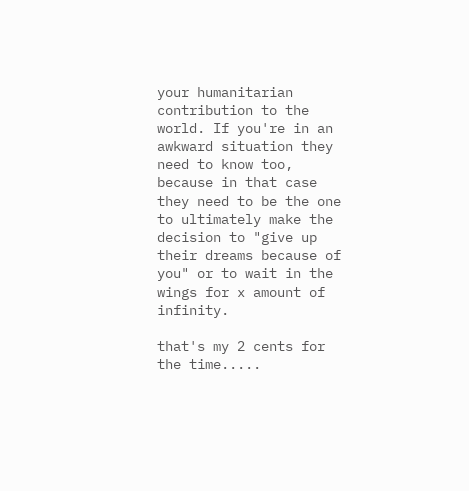your humanitarian contribution to the world. If you're in an awkward situation they need to know too, because in that case they need to be the one to ultimately make the decision to "give up their dreams because of you" or to wait in the wings for x amount of infinity.

that's my 2 cents for the time.....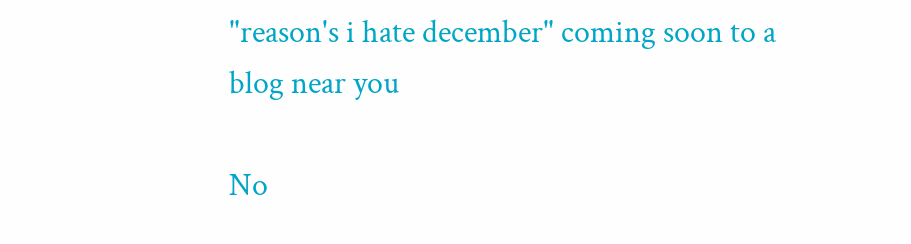"reason's i hate december" coming soon to a blog near you

No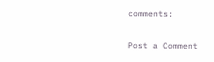comments:

Post a Comment